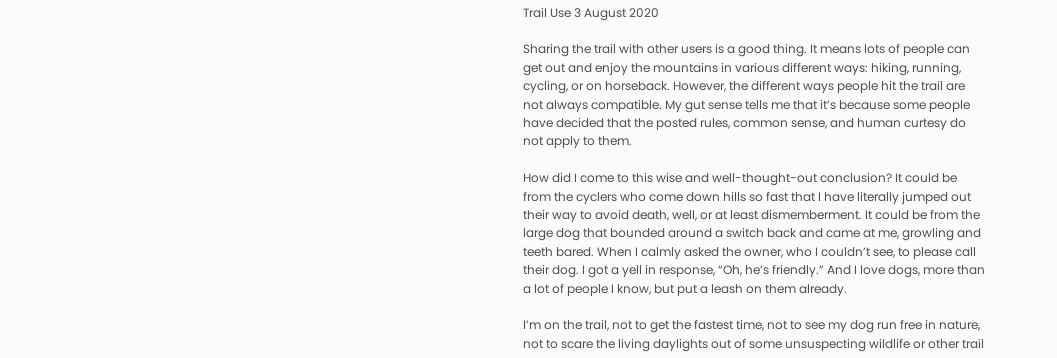Trail Use 3 August 2020

Sharing the trail with other users is a good thing. It means lots of people can get out and enjoy the mountains in various different ways: hiking, running, cycling, or on horseback. However, the different ways people hit the trail are not always compatible. My gut sense tells me that it’s because some people have decided that the posted rules, common sense, and human curtesy do not apply to them.

How did I come to this wise and well-thought-out conclusion? It could be from the cyclers who come down hills so fast that I have literally jumped out their way to avoid death, well, or at least dismemberment. It could be from the large dog that bounded around a switch back and came at me, growling and teeth bared. When I calmly asked the owner, who I couldn’t see, to please call their dog. I got a yell in response, “Oh, he’s friendly.” And I love dogs, more than a lot of people I know, but put a leash on them already.

I’m on the trail, not to get the fastest time, not to see my dog run free in nature, not to scare the living daylights out of some unsuspecting wildlife or other trail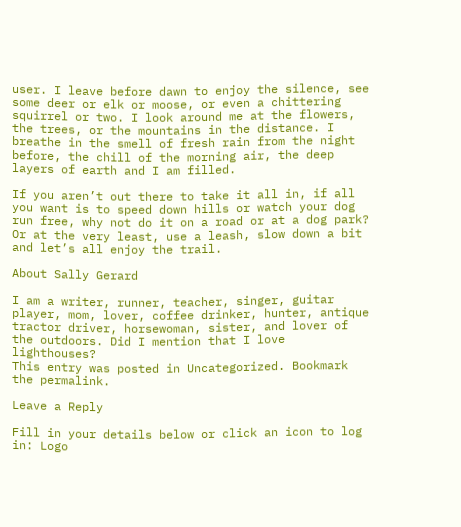user. I leave before dawn to enjoy the silence, see some deer or elk or moose, or even a chittering squirrel or two. I look around me at the flowers, the trees, or the mountains in the distance. I breathe in the smell of fresh rain from the night before, the chill of the morning air, the deep layers of earth and I am filled.

If you aren’t out there to take it all in, if all you want is to speed down hills or watch your dog run free, why not do it on a road or at a dog park? Or at the very least, use a leash, slow down a bit and let’s all enjoy the trail.

About Sally Gerard

I am a writer, runner, teacher, singer, guitar player, mom, lover, coffee drinker, hunter, antique tractor driver, horsewoman, sister, and lover of the outdoors. Did I mention that I love lighthouses?
This entry was posted in Uncategorized. Bookmark the permalink.

Leave a Reply

Fill in your details below or click an icon to log in: Logo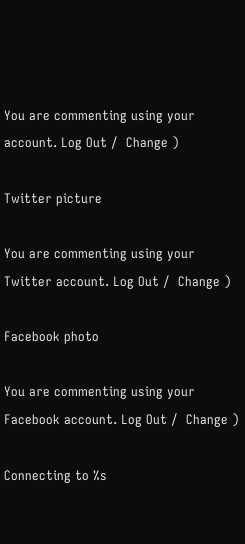You are commenting using your account. Log Out /  Change )

Twitter picture

You are commenting using your Twitter account. Log Out /  Change )

Facebook photo

You are commenting using your Facebook account. Log Out /  Change )

Connecting to %s